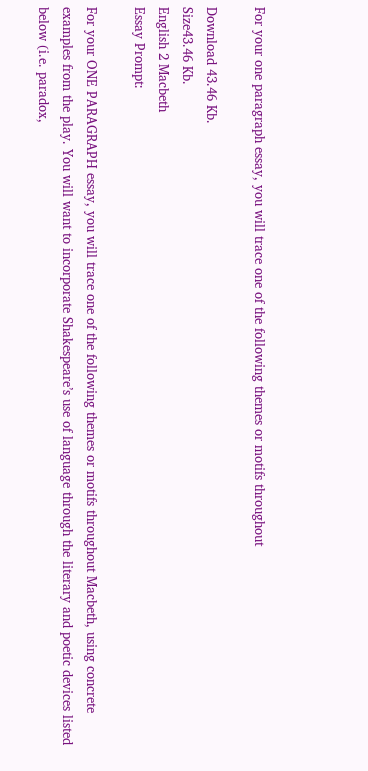For your one paragraph essay, you will trace one of the following themes or motifs throughout

Download 43.46 Kb.
Size43.46 Kb.
English 2 Macbeth
Essay Prompt:

For your ONE PARAGRAPH essay, you will trace one of the following themes or motifs throughout Macbeth, using concrete examples from the play. You will want to incorporate Shakespeare’s use of language through the literary and poetic devices listed below (i.e. paradox,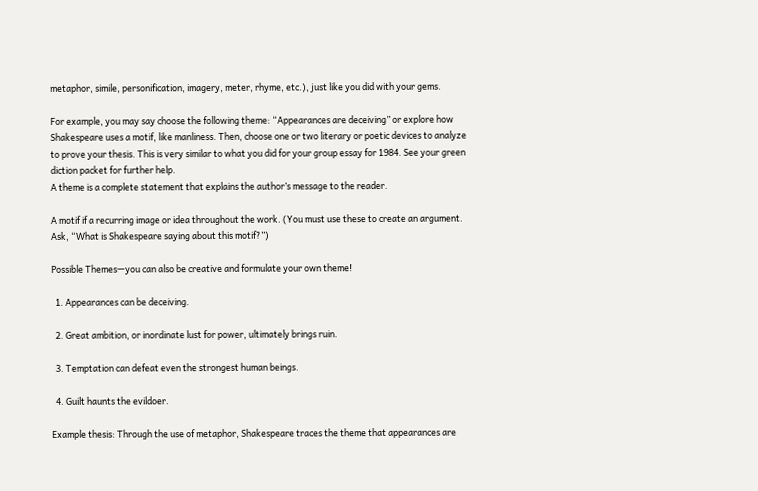metaphor, simile, personification, imagery, meter, rhyme, etc.), just like you did with your gems.

For example, you may say choose the following theme: “Appearances are deceiving” or explore how Shakespeare uses a motif, like manliness. Then, choose one or two literary or poetic devices to analyze to prove your thesis. This is very similar to what you did for your group essay for 1984. See your green diction packet for further help.
A theme is a complete statement that explains the author’s message to the reader.

A motif if a recurring image or idea throughout the work. (You must use these to create an argument. Ask, “What is Shakespeare saying about this motif?”)

Possible Themes—you can also be creative and formulate your own theme!

  1. Appearances can be deceiving.

  2. Great ambition, or inordinate lust for power, ultimately brings ruin.

  3. Temptation can defeat even the strongest human beings.

  4. Guilt haunts the evildoer.

Example thesis: Through the use of metaphor, Shakespeare traces the theme that appearances are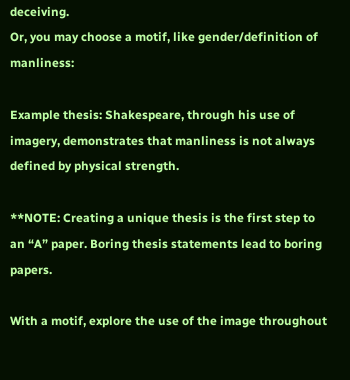deceiving.
Or, you may choose a motif, like gender/definition of manliness:

Example thesis: Shakespeare, through his use of imagery, demonstrates that manliness is not always defined by physical strength.

**NOTE: Creating a unique thesis is the first step to an “A” paper. Boring thesis statements lead to boring papers.

With a motif, explore the use of the image throughout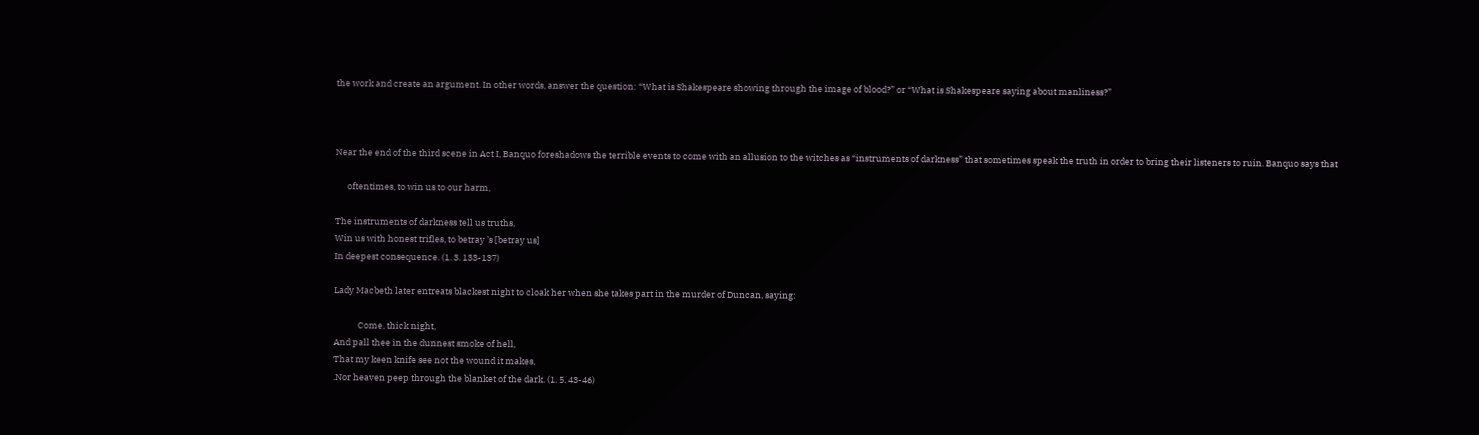the work and create an argument. In other words, answer the question: “What is Shakespeare showing through the image of blood?” or “What is Shakespeare saying about manliness?”



Near the end of the third scene in Act I, Banquo foreshadows the terrible events to come with an allusion to the witches as “instruments of darkness” that sometimes speak the truth in order to bring their listeners to ruin. Banquo says that

      oftentimes, to win us to our harm,

The instruments of darkness tell us truths,
Win us with honest trifles, to betray ’s [betray us]
In deepest consequence. (1. 3. 133-137)

Lady Macbeth later entreats blackest night to cloak her when she takes part in the murder of Duncan, saying:

            Come, thick night,
And pall thee in the dunnest smoke of hell,
That my keen knife see not the wound it makes,
.Nor heaven peep through the blanket of the dark. (1. 5. 43-46)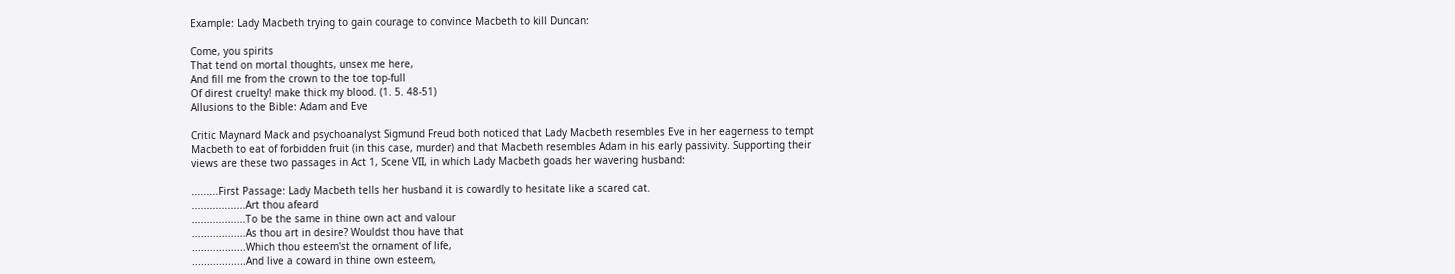Example: Lady Macbeth trying to gain courage to convince Macbeth to kill Duncan:

Come, you spirits
That tend on mortal thoughts, unsex me here,
And fill me from the crown to the toe top-full
Of direst cruelty! make thick my blood. (1. 5. 48-51)
Allusions to the Bible: Adam and Eve

Critic Maynard Mack and psychoanalyst Sigmund Freud both noticed that Lady Macbeth resembles Eve in her eagerness to tempt Macbeth to eat of forbidden fruit (in this case, murder) and that Macbeth resembles Adam in his early passivity. Supporting their views are these two passages in Act 1, Scene VII, in which Lady Macbeth goads her wavering husband:

.........First Passage: Lady Macbeth tells her husband it is cowardly to hesitate like a scared cat.
..................Art thou afeard
..................To be the same in thine own act and valour
..................As thou art in desire? Wouldst thou have that
..................Which thou esteem'st the ornament of life,
..................And live a coward in thine own esteem,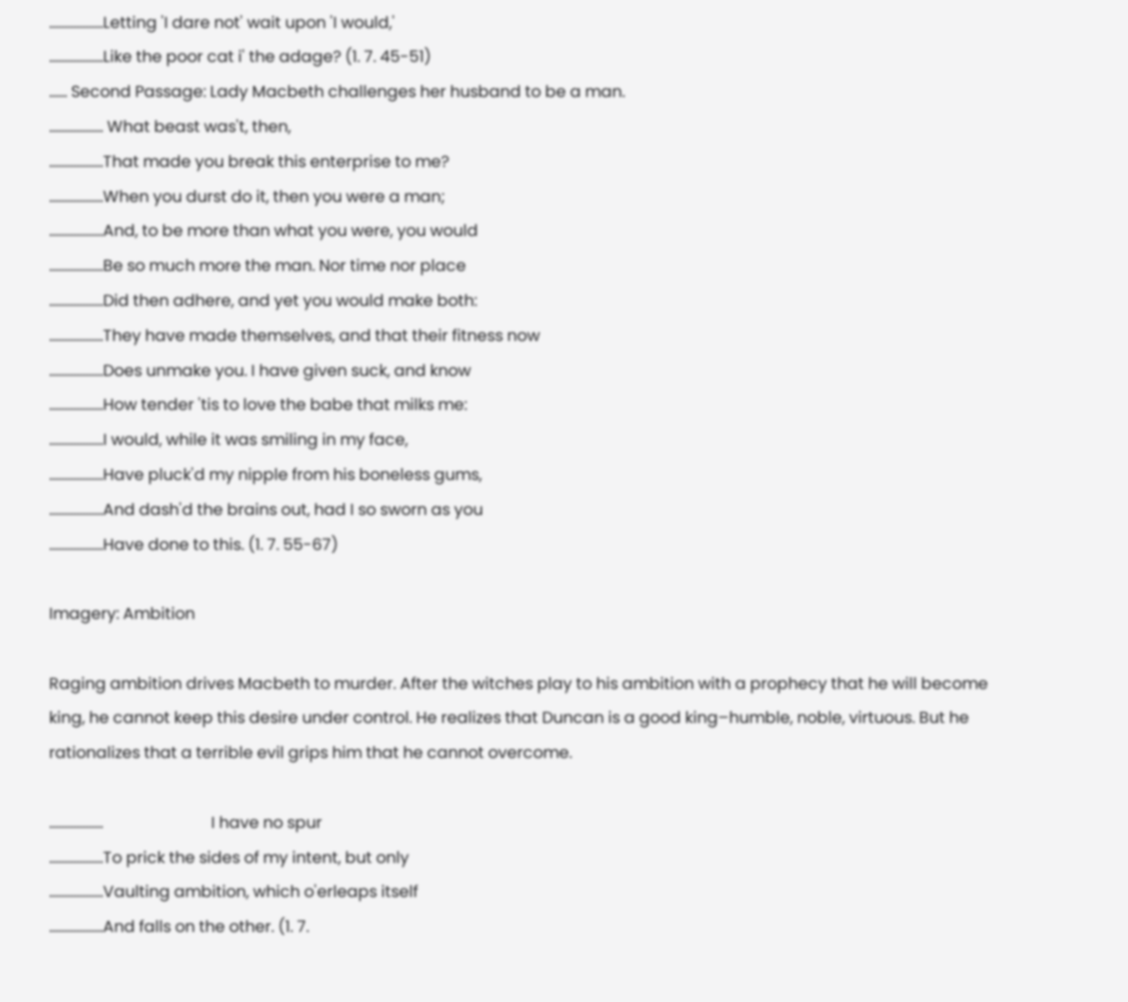..................Letting 'I dare not' wait upon 'I would,'
..................Like the poor cat i' the adage? (1. 7. 45-51)
...... Second Passage: Lady Macbeth challenges her husband to be a man.
.................. What beast was't, then,
..................That made you break this enterprise to me?
..................When you durst do it, then you were a man;
..................And, to be more than what you were, you would
..................Be so much more the man. Nor time nor place
..................Did then adhere, and yet you would make both:
..................They have made themselves, and that their fitness now
..................Does unmake you. I have given suck, and know
..................How tender 'tis to love the babe that milks me:
..................I would, while it was smiling in my face,
..................Have pluck'd my nipple from his boneless gums,
..................And dash'd the brains out, had I so sworn as you
..................Have done to this. (1. 7. 55-67)

Imagery: Ambition

Raging ambition drives Macbeth to murder. After the witches play to his ambition with a prophecy that he will become king, he cannot keep this desire under control. He realizes that Duncan is a good king–humble, noble, virtuous. But he rationalizes that a terrible evil grips him that he cannot overcome.

..................                           I have no spur
..................To prick the sides of my intent, but only
..................Vaulting ambition, which o'erleaps itself
..................And falls on the other. (1. 7.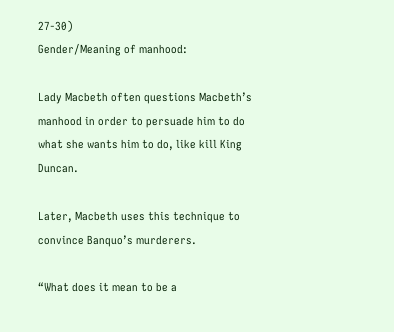27-30)
Gender/Meaning of manhood:

Lady Macbeth often questions Macbeth’s manhood in order to persuade him to do what she wants him to do, like kill King Duncan.

Later, Macbeth uses this technique to convince Banquo’s murderers.

“What does it mean to be a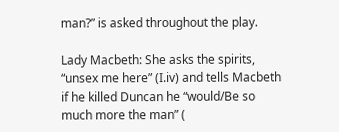man?” is asked throughout the play.

Lady Macbeth: She asks the spirits, “unsex me here” (I.iv) and tells Macbeth if he killed Duncan he “would/Be so much more the man” (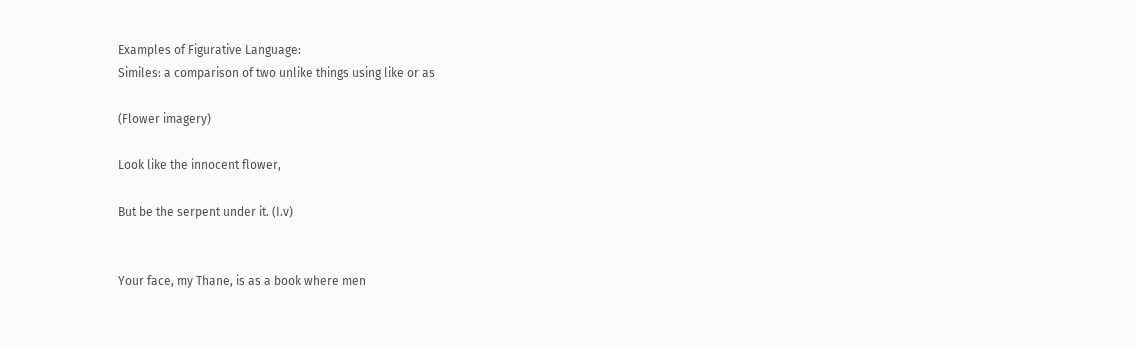Examples of Figurative Language:
Similes: a comparison of two unlike things using like or as

(Flower imagery)

Look like the innocent flower,

But be the serpent under it. (I.v)


Your face, my Thane, is as a book where men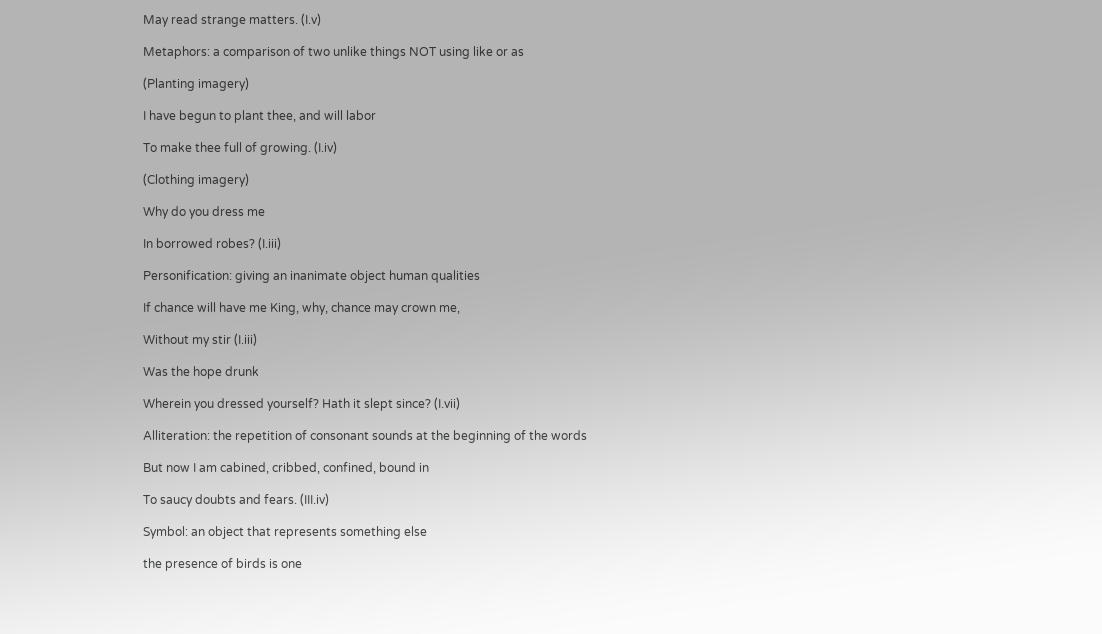May read strange matters. (I.v)

Metaphors: a comparison of two unlike things NOT using like or as

(Planting imagery)

I have begun to plant thee, and will labor

To make thee full of growing. (I.iv)

(Clothing imagery)

Why do you dress me

In borrowed robes? (I.iii)

Personification: giving an inanimate object human qualities

If chance will have me King, why, chance may crown me,

Without my stir (I.iii)

Was the hope drunk

Wherein you dressed yourself? Hath it slept since? (I.vii)

Alliteration: the repetition of consonant sounds at the beginning of the words

But now I am cabined, cribbed, confined, bound in

To saucy doubts and fears. (III.iv)

Symbol: an object that represents something else

the presence of birds is one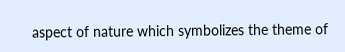aspect of nature which symbolizes the theme of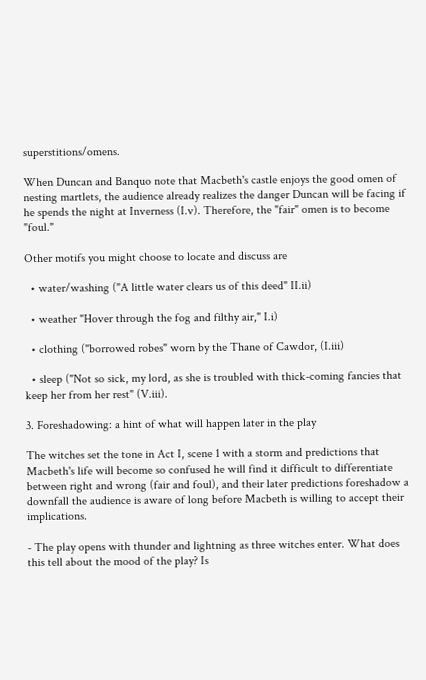superstitions/omens.

When Duncan and Banquo note that Macbeth's castle enjoys the good omen of nesting martlets, the audience already realizes the danger Duncan will be facing if he spends the night at Inverness (I.v). Therefore, the "fair" omen is to become "foul."

Other motifs you might choose to locate and discuss are

  • water/washing ("A little water clears us of this deed" II.ii)

  • weather "Hover through the fog and filthy air," I.i)

  • clothing ("borrowed robes" worn by the Thane of Cawdor, (I.iii)

  • sleep ("Not so sick, my lord, as she is troubled with thick-coming fancies that keep her from her rest" (V.iii).

3. Foreshadowing: a hint of what will happen later in the play

The witches set the tone in Act I, scene 1 with a storm and predictions that Macbeth's life will become so confused he will find it difficult to differentiate between right and wrong (fair and foul), and their later predictions foreshadow a downfall the audience is aware of long before Macbeth is willing to accept their implications.

- The play opens with thunder and lightning as three witches enter. What does this tell about the mood of the play? Is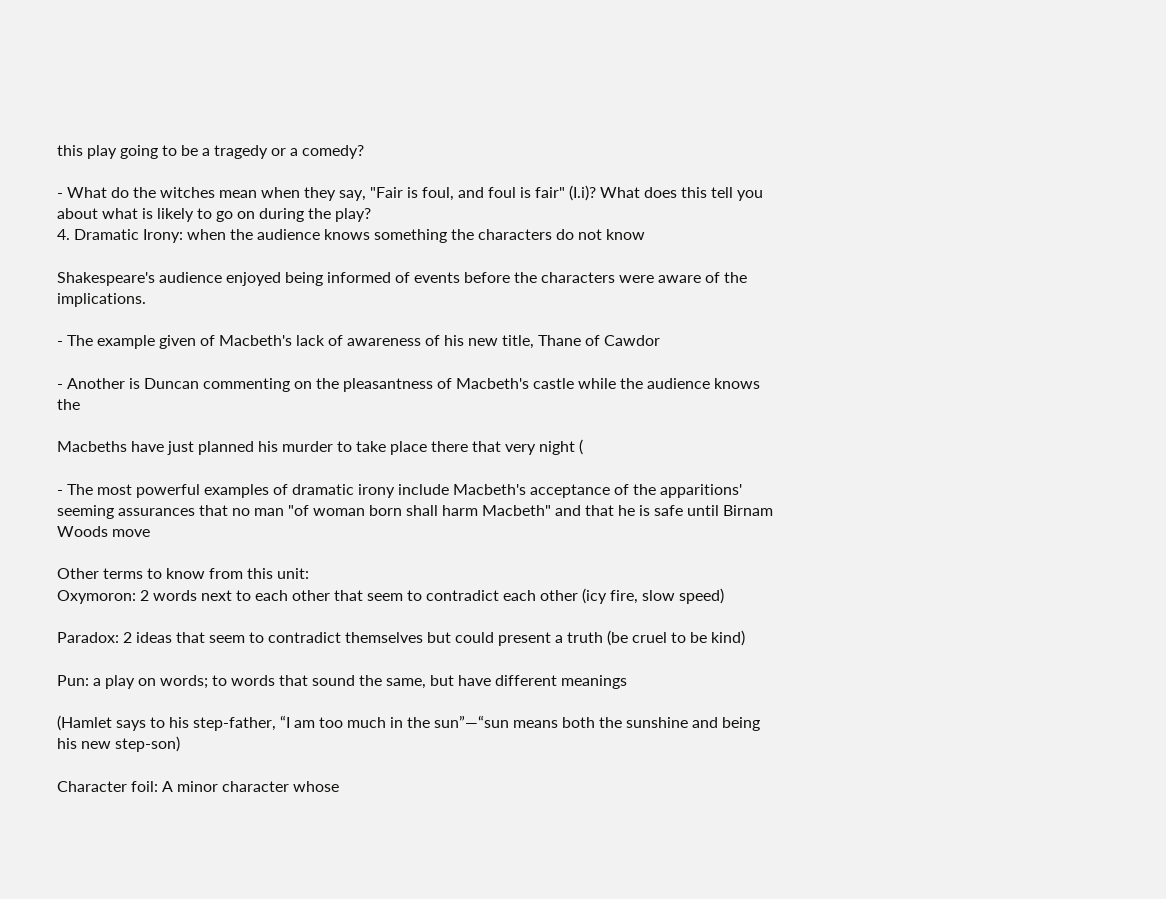this play going to be a tragedy or a comedy?

- What do the witches mean when they say, "Fair is foul, and foul is fair" (I.i)? What does this tell you about what is likely to go on during the play?
4. Dramatic Irony: when the audience knows something the characters do not know

Shakespeare's audience enjoyed being informed of events before the characters were aware of the implications.

- The example given of Macbeth's lack of awareness of his new title, Thane of Cawdor

- Another is Duncan commenting on the pleasantness of Macbeth's castle while the audience knows the

Macbeths have just planned his murder to take place there that very night (

- The most powerful examples of dramatic irony include Macbeth's acceptance of the apparitions' seeming assurances that no man "of woman born shall harm Macbeth" and that he is safe until Birnam Woods move

Other terms to know from this unit:
Oxymoron: 2 words next to each other that seem to contradict each other (icy fire, slow speed)

Paradox: 2 ideas that seem to contradict themselves but could present a truth (be cruel to be kind)

Pun: a play on words; to words that sound the same, but have different meanings

(Hamlet says to his step-father, “I am too much in the sun”—“sun means both the sunshine and being his new step-son)

Character foil: A minor character whose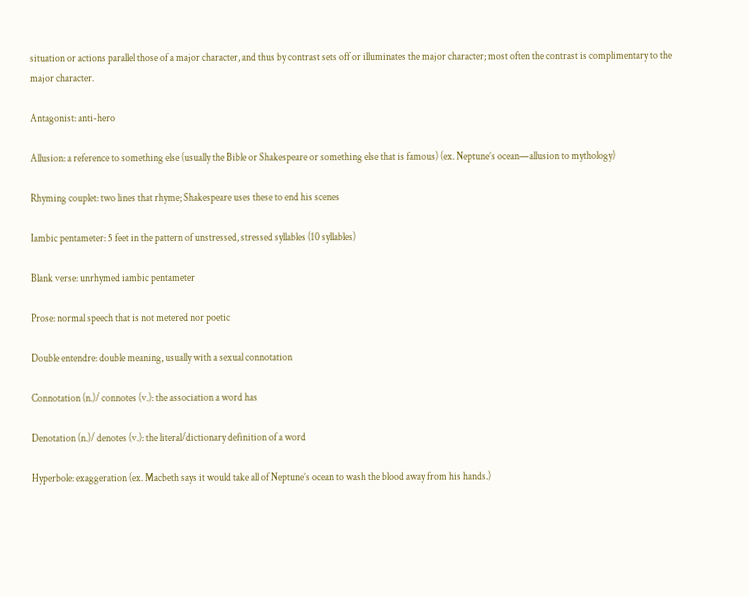situation or actions parallel those of a major character, and thus by contrast sets off or illuminates the major character; most often the contrast is complimentary to the major character.

Antagonist: anti-hero

Allusion: a reference to something else (usually the Bible or Shakespeare or something else that is famous) (ex. Neptune’s ocean—allusion to mythology)

Rhyming couplet: two lines that rhyme; Shakespeare uses these to end his scenes

Iambic pentameter: 5 feet in the pattern of unstressed, stressed syllables (10 syllables)

Blank verse: unrhymed iambic pentameter

Prose: normal speech that is not metered nor poetic

Double entendre: double meaning, usually with a sexual connotation

Connotation (n.)/ connotes (v.): the association a word has

Denotation (n.)/ denotes (v.): the literal/dictionary definition of a word

Hyperbole: exaggeration (ex. Macbeth says it would take all of Neptune’s ocean to wash the blood away from his hands.)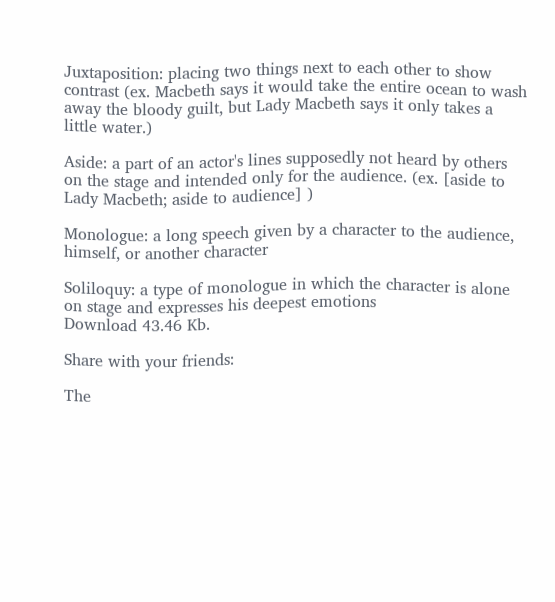Juxtaposition: placing two things next to each other to show contrast (ex. Macbeth says it would take the entire ocean to wash away the bloody guilt, but Lady Macbeth says it only takes a little water.)

Aside: a part of an actor's lines supposedly not heard by others on the stage and intended only for the audience. (ex. [aside to Lady Macbeth; aside to audience] )

Monologue: a long speech given by a character to the audience, himself, or another character

Soliloquy: a type of monologue in which the character is alone on stage and expresses his deepest emotions
Download 43.46 Kb.

Share with your friends:

The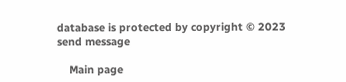database is protected by copyright © 2023
send message

    Main page